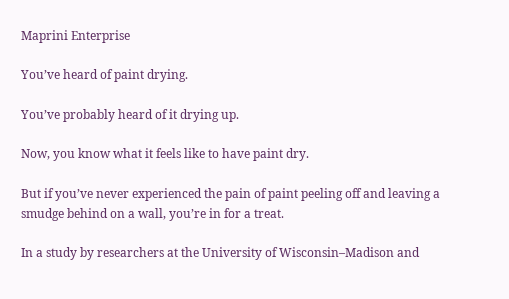Maprini Enterprise

You’ve heard of paint drying.

You’ve probably heard of it drying up.

Now, you know what it feels like to have paint dry.

But if you’ve never experienced the pain of paint peeling off and leaving a smudge behind on a wall, you’re in for a treat.

In a study by researchers at the University of Wisconsin–Madison and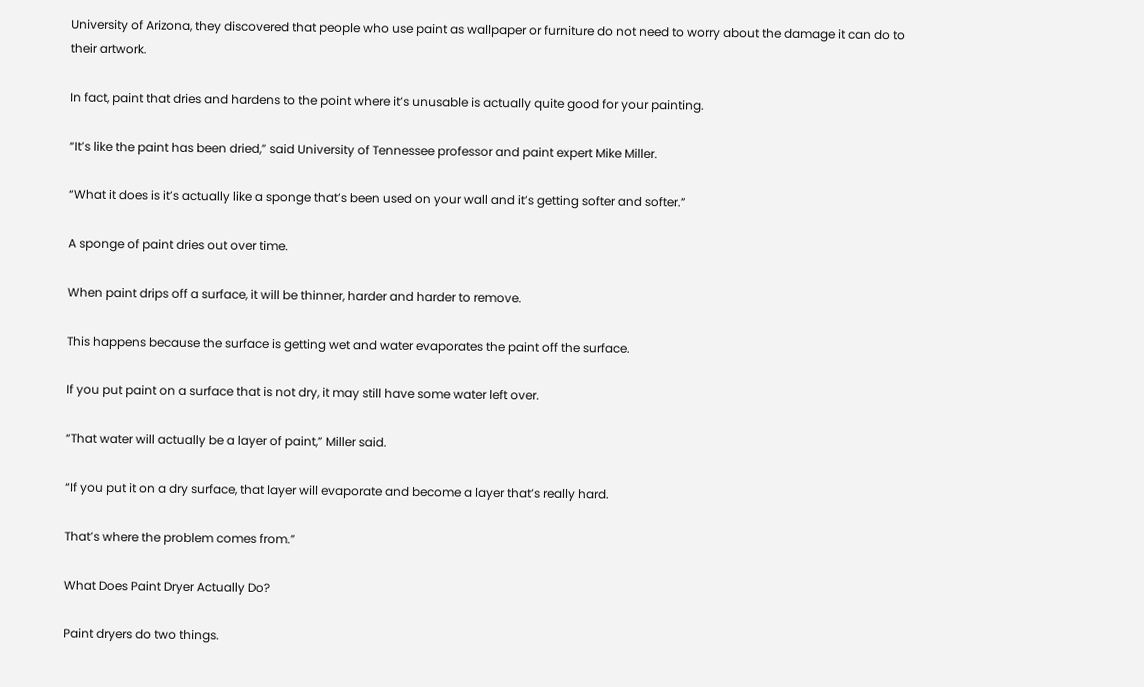University of Arizona, they discovered that people who use paint as wallpaper or furniture do not need to worry about the damage it can do to their artwork.

In fact, paint that dries and hardens to the point where it’s unusable is actually quite good for your painting.

“It’s like the paint has been dried,” said University of Tennessee professor and paint expert Mike Miller.

“What it does is it’s actually like a sponge that’s been used on your wall and it’s getting softer and softer.”

A sponge of paint dries out over time.

When paint drips off a surface, it will be thinner, harder and harder to remove.

This happens because the surface is getting wet and water evaporates the paint off the surface.

If you put paint on a surface that is not dry, it may still have some water left over.

“That water will actually be a layer of paint,” Miller said.

“If you put it on a dry surface, that layer will evaporate and become a layer that’s really hard.

That’s where the problem comes from.”

What Does Paint Dryer Actually Do?

Paint dryers do two things.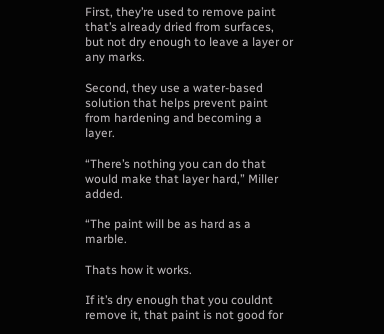First, they’re used to remove paint that’s already dried from surfaces, but not dry enough to leave a layer or any marks.

Second, they use a water-based solution that helps prevent paint from hardening and becoming a layer.

“There’s nothing you can do that would make that layer hard,” Miller added.

“The paint will be as hard as a marble.

Thats how it works.

If it’s dry enough that you couldnt remove it, that paint is not good for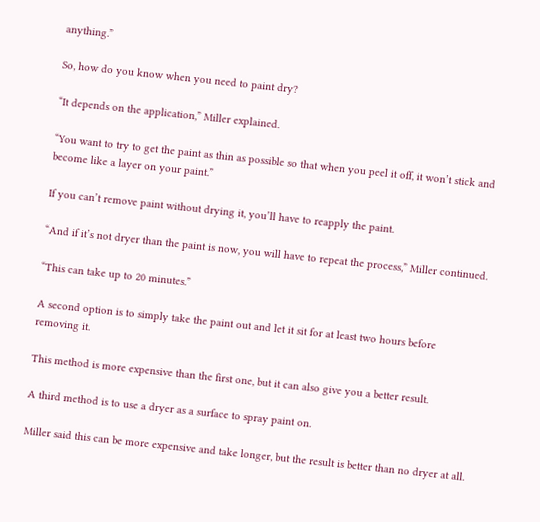anything.”

So, how do you know when you need to paint dry?

“It depends on the application,” Miller explained.

“You want to try to get the paint as thin as possible so that when you peel it off, it won’t stick and become like a layer on your paint.”

If you can’t remove paint without drying it, you’ll have to reapply the paint.

“And if it’s not dryer than the paint is now, you will have to repeat the process,” Miller continued.

“This can take up to 20 minutes.”

A second option is to simply take the paint out and let it sit for at least two hours before removing it.

This method is more expensive than the first one, but it can also give you a better result.

A third method is to use a dryer as a surface to spray paint on.

Miller said this can be more expensive and take longer, but the result is better than no dryer at all.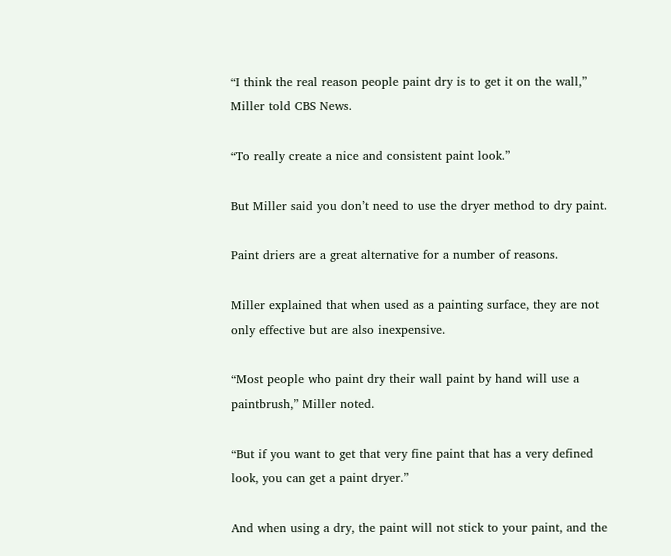“I think the real reason people paint dry is to get it on the wall,” Miller told CBS News.

“To really create a nice and consistent paint look.”

But Miller said you don’t need to use the dryer method to dry paint.

Paint driers are a great alternative for a number of reasons.

Miller explained that when used as a painting surface, they are not only effective but are also inexpensive.

“Most people who paint dry their wall paint by hand will use a paintbrush,” Miller noted.

“But if you want to get that very fine paint that has a very defined look, you can get a paint dryer.”

And when using a dry, the paint will not stick to your paint, and the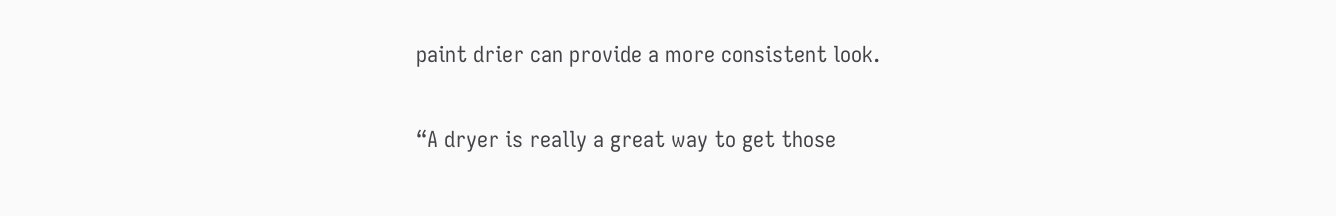paint drier can provide a more consistent look.

“A dryer is really a great way to get those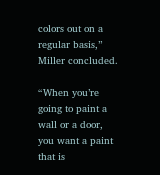colors out on a regular basis,” Miller concluded.

“When you’re going to paint a wall or a door, you want a paint that is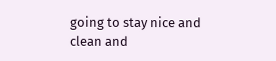going to stay nice and clean and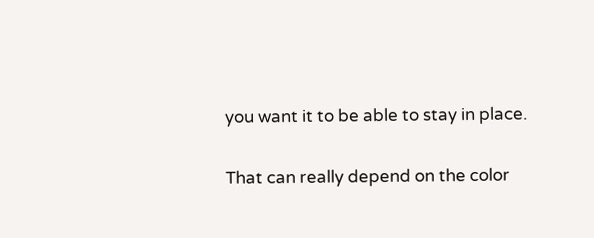you want it to be able to stay in place.

That can really depend on the color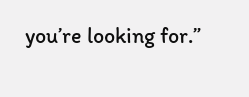you’re looking for.”